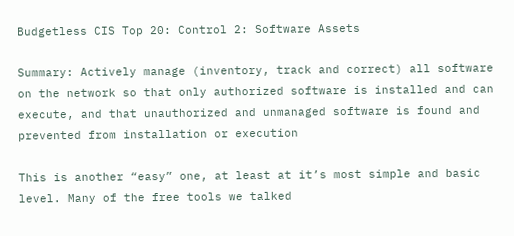Budgetless CIS Top 20: Control 2: Software Assets

Summary: Actively manage (inventory, track and correct) all software on the network so that only authorized software is installed and can execute, and that unauthorized and unmanaged software is found and prevented from installation or execution

This is another “easy” one, at least at it’s most simple and basic level. Many of the free tools we talked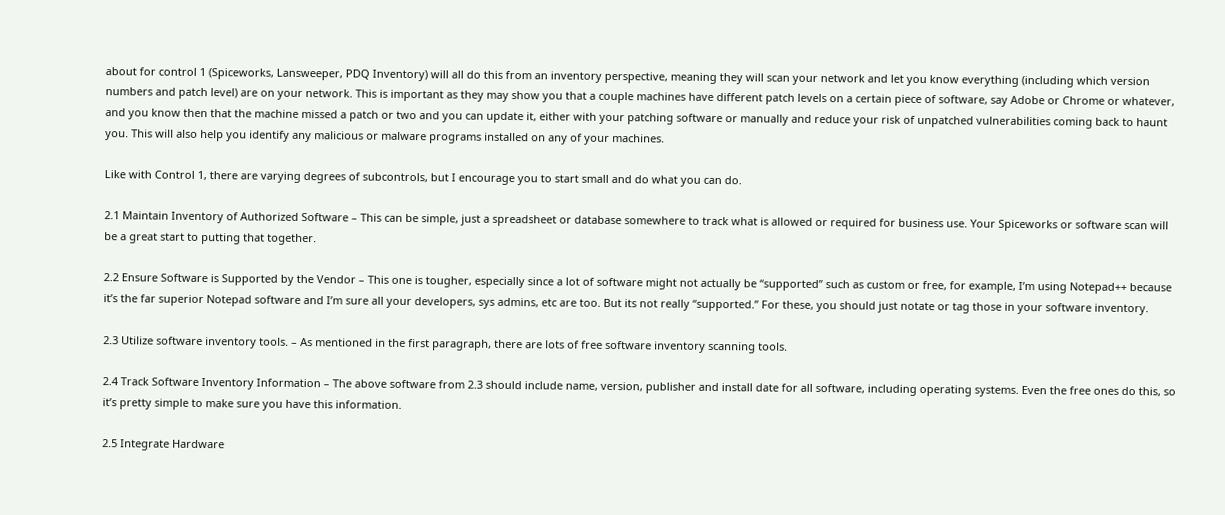about for control 1 (Spiceworks, Lansweeper, PDQ Inventory) will all do this from an inventory perspective, meaning they will scan your network and let you know everything (including which version numbers and patch level) are on your network. This is important as they may show you that a couple machines have different patch levels on a certain piece of software, say Adobe or Chrome or whatever, and you know then that the machine missed a patch or two and you can update it, either with your patching software or manually and reduce your risk of unpatched vulnerabilities coming back to haunt you. This will also help you identify any malicious or malware programs installed on any of your machines.

Like with Control 1, there are varying degrees of subcontrols, but I encourage you to start small and do what you can do.

2.1 Maintain Inventory of Authorized Software – This can be simple, just a spreadsheet or database somewhere to track what is allowed or required for business use. Your Spiceworks or software scan will be a great start to putting that together.

2.2 Ensure Software is Supported by the Vendor – This one is tougher, especially since a lot of software might not actually be “supported” such as custom or free, for example, I’m using Notepad++ because it’s the far superior Notepad software and I’m sure all your developers, sys admins, etc are too. But its not really “supported.” For these, you should just notate or tag those in your software inventory.

2.3 Utilize software inventory tools. – As mentioned in the first paragraph, there are lots of free software inventory scanning tools.

2.4 Track Software Inventory Information – The above software from 2.3 should include name, version, publisher and install date for all software, including operating systems. Even the free ones do this, so it’s pretty simple to make sure you have this information.

2.5 Integrate Hardware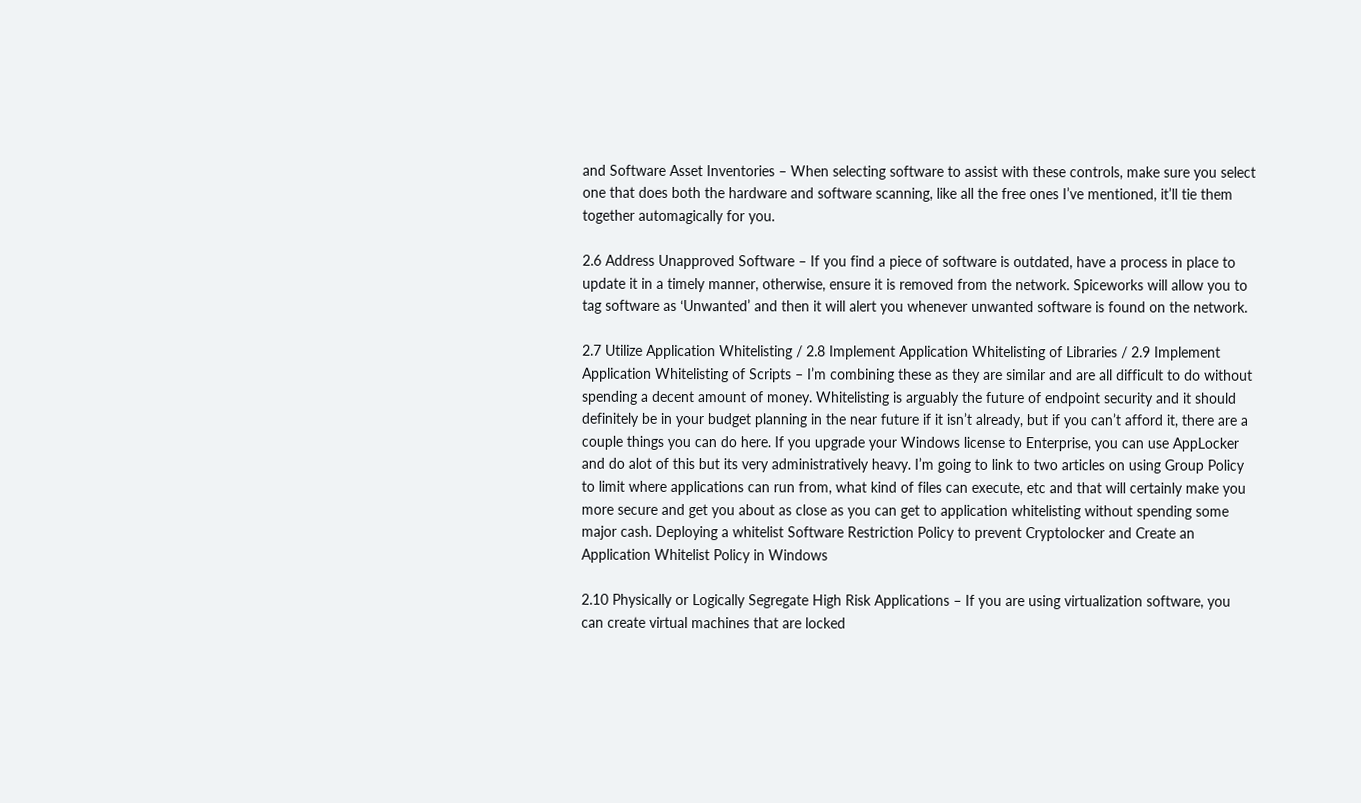and Software Asset Inventories – When selecting software to assist with these controls, make sure you select one that does both the hardware and software scanning, like all the free ones I’ve mentioned, it’ll tie them together automagically for you.

2.6 Address Unapproved Software – If you find a piece of software is outdated, have a process in place to update it in a timely manner, otherwise, ensure it is removed from the network. Spiceworks will allow you to tag software as ‘Unwanted’ and then it will alert you whenever unwanted software is found on the network.

2.7 Utilize Application Whitelisting / 2.8 Implement Application Whitelisting of Libraries / 2.9 Implement Application Whitelisting of Scripts – I’m combining these as they are similar and are all difficult to do without spending a decent amount of money. Whitelisting is arguably the future of endpoint security and it should definitely be in your budget planning in the near future if it isn’t already, but if you can’t afford it, there are a couple things you can do here. If you upgrade your Windows license to Enterprise, you can use AppLocker and do alot of this but its very administratively heavy. I’m going to link to two articles on using Group Policy to limit where applications can run from, what kind of files can execute, etc and that will certainly make you more secure and get you about as close as you can get to application whitelisting without spending some major cash. Deploying a whitelist Software Restriction Policy to prevent Cryptolocker and Create an Application Whitelist Policy in Windows

2.10 Physically or Logically Segregate High Risk Applications – If you are using virtualization software, you can create virtual machines that are locked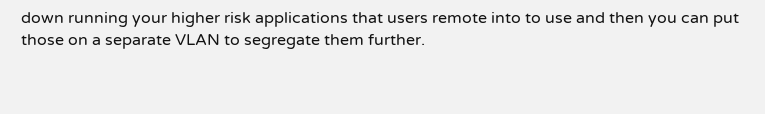down running your higher risk applications that users remote into to use and then you can put those on a separate VLAN to segregate them further.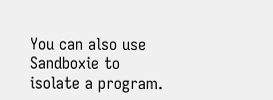You can also use Sandboxie to isolate a program.